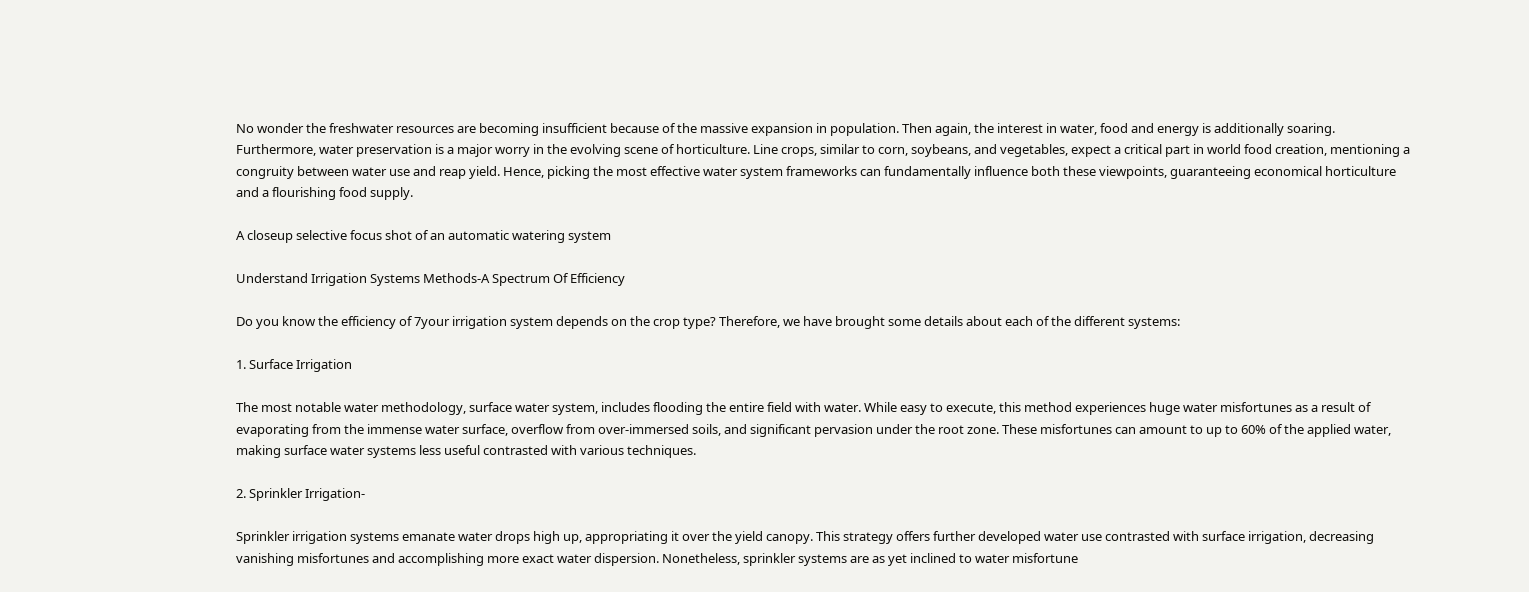No wonder the freshwater resources are becoming insufficient because of the massive expansion in population. Then again, the interest in water, food and energy is additionally soaring. Furthermore, water preservation is a major worry in the evolving scene of horticulture. Line crops, similar to corn, soybeans, and vegetables, expect a critical part in world food creation, mentioning a congruity between water use and reap yield. Hence, picking the most effective water system frameworks can fundamentally influence both these viewpoints, guaranteeing economical horticulture and a flourishing food supply.

A closeup selective focus shot of an automatic watering system

Understand Irrigation Systems Methods-A Spectrum Of Efficiency

Do you know the efficiency of 7your irrigation system depends on the crop type? Therefore, we have brought some details about each of the different systems:

1. Surface Irrigation

The most notable water methodology, surface water system, includes flooding the entire field with water. While easy to execute, this method experiences huge water misfortunes as a result of evaporating from the immense water surface, overflow from over-immersed soils, and significant pervasion under the root zone. These misfortunes can amount to up to 60% of the applied water, making surface water systems less useful contrasted with various techniques.

2. Sprinkler Irrigation-

Sprinkler irrigation systems emanate water drops high up, appropriating it over the yield canopy. This strategy offers further developed water use contrasted with surface irrigation, decreasing vanishing misfortunes and accomplishing more exact water dispersion. Nonetheless, sprinkler systems are as yet inclined to water misfortune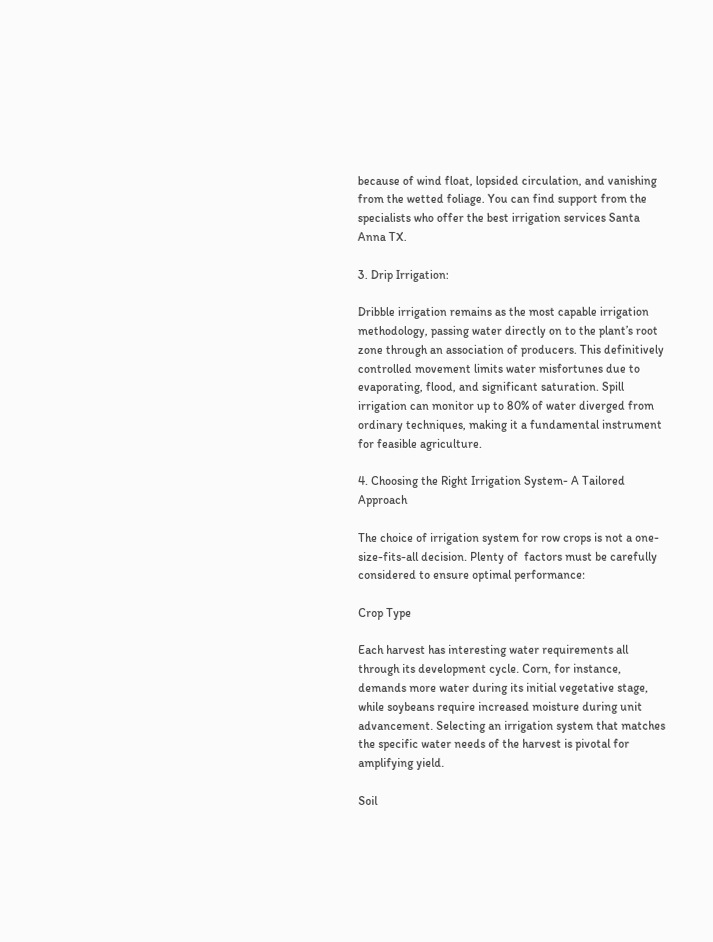because of wind float, lopsided circulation, and vanishing from the wetted foliage. You can find support from the specialists who offer the best irrigation services Santa Anna TX.

3. Drip Irrigation:

Dribble irrigation remains as the most capable irrigation methodology, passing water directly on to the plant’s root zone through an association of producers. This definitively controlled movement limits water misfortunes due to evaporating, flood, and significant saturation. Spill irrigation can monitor up to 80% of water diverged from ordinary techniques, making it a fundamental instrument for feasible agriculture.

4. Choosing the Right Irrigation System- A Tailored Approach

The choice of irrigation system for row crops is not a one-size-fits-all decision. Plenty of  factors must be carefully considered to ensure optimal performance:

Crop Type

Each harvest has interesting water requirements all through its development cycle. Corn, for instance, demands more water during its initial vegetative stage, while soybeans require increased moisture during unit advancement. Selecting an irrigation system that matches the specific water needs of the harvest is pivotal for amplifying yield.

Soil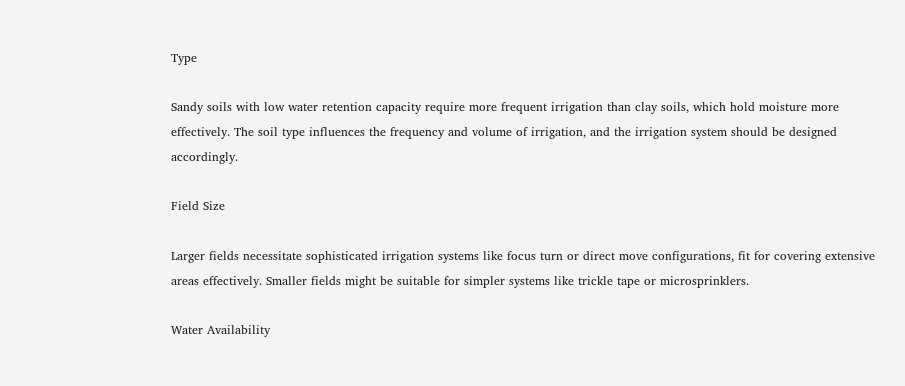Type

Sandy soils with low water retention capacity require more frequent irrigation than clay soils, which hold moisture more effectively. The soil type influences the frequency and volume of irrigation, and the irrigation system should be designed accordingly.

Field Size

Larger fields necessitate sophisticated irrigation systems like focus turn or direct move configurations, fit for covering extensive areas effectively. Smaller fields might be suitable for simpler systems like trickle tape or microsprinklers.

Water Availability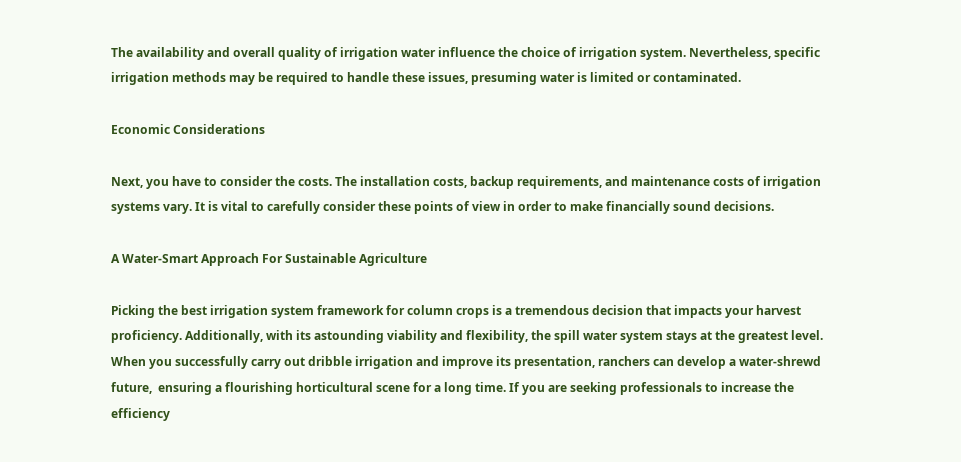The availability and overall quality of irrigation water influence the choice of irrigation system. Nevertheless, specific irrigation methods may be required to handle these issues, presuming water is limited or contaminated.

Economic Considerations

Next, you have to consider the costs. The installation costs, backup requirements, and maintenance costs of irrigation systems vary. It is vital to carefully consider these points of view in order to make financially sound decisions.

A Water-Smart Approach For Sustainable Agriculture

Picking the best irrigation system framework for column crops is a tremendous decision that impacts your harvest proficiency. Additionally, with its astounding viability and flexibility, the spill water system stays at the greatest level. When you successfully carry out dribble irrigation and improve its presentation, ranchers can develop a water-shrewd future,  ensuring a flourishing horticultural scene for a long time. If you are seeking professionals to increase the efficiency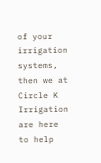of your irrigation systems, then we at Circle K Irrigation are here to help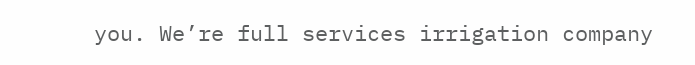you. We’re full services irrigation company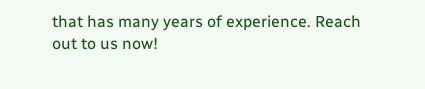that has many years of experience. Reach out to us now!